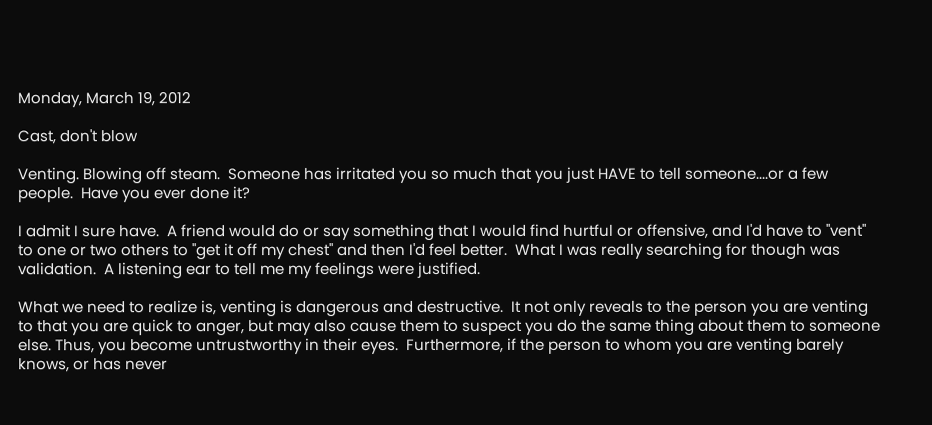Monday, March 19, 2012

Cast, don't blow

Venting. Blowing off steam.  Someone has irritated you so much that you just HAVE to tell someone....or a few people.  Have you ever done it?

I admit I sure have.  A friend would do or say something that I would find hurtful or offensive, and I'd have to "vent" to one or two others to "get it off my chest" and then I'd feel better.  What I was really searching for though was validation.  A listening ear to tell me my feelings were justified.

What we need to realize is, venting is dangerous and destructive.  It not only reveals to the person you are venting to that you are quick to anger, but may also cause them to suspect you do the same thing about them to someone else. Thus, you become untrustworthy in their eyes.  Furthermore, if the person to whom you are venting barely knows, or has never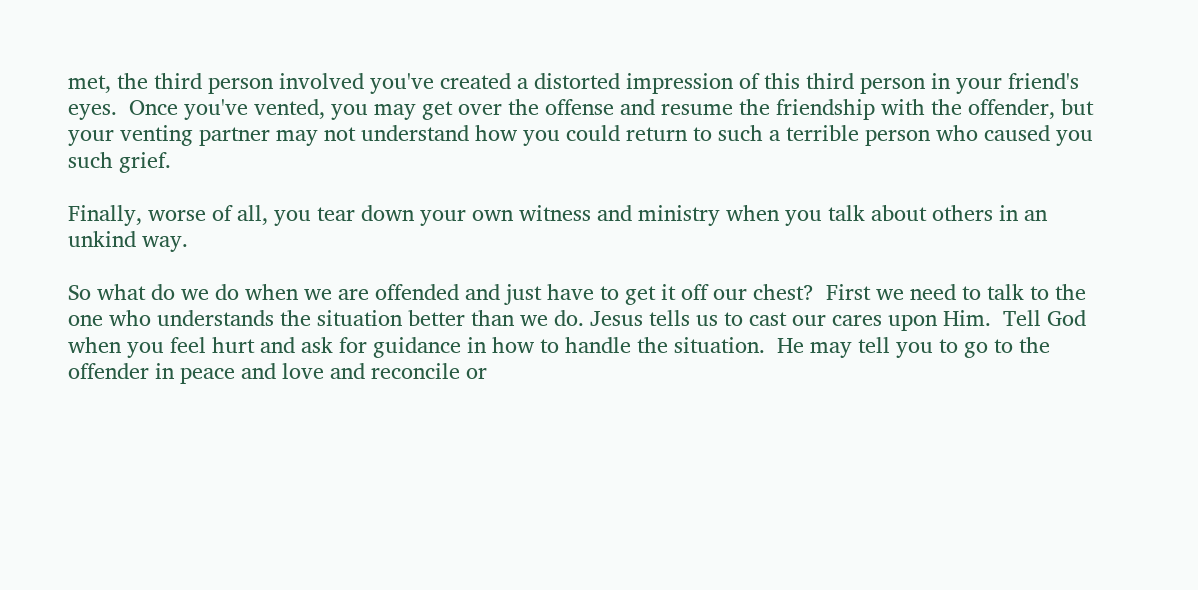met, the third person involved you've created a distorted impression of this third person in your friend's eyes.  Once you've vented, you may get over the offense and resume the friendship with the offender, but your venting partner may not understand how you could return to such a terrible person who caused you such grief.

Finally, worse of all, you tear down your own witness and ministry when you talk about others in an unkind way.

So what do we do when we are offended and just have to get it off our chest?  First we need to talk to the one who understands the situation better than we do. Jesus tells us to cast our cares upon Him.  Tell God when you feel hurt and ask for guidance in how to handle the situation.  He may tell you to go to the offender in peace and love and reconcile or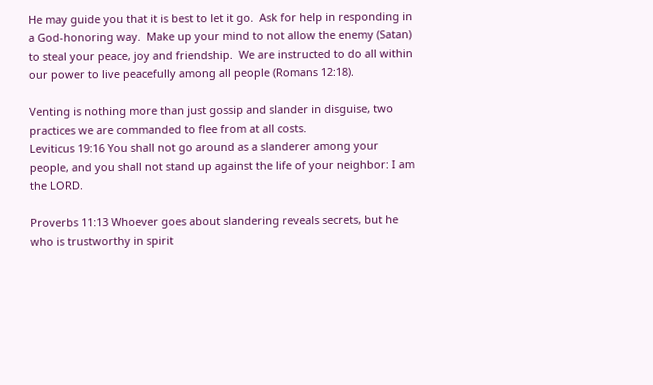He may guide you that it is best to let it go.  Ask for help in responding in a God-honoring way.  Make up your mind to not allow the enemy (Satan) to steal your peace, joy and friendship.  We are instructed to do all within our power to live peacefully among all people (Romans 12:18).

Venting is nothing more than just gossip and slander in disguise, two practices we are commanded to flee from at all costs.
Leviticus 19:16 You shall not go around as a slanderer among your people, and you shall not stand up against the life of your neighbor: I am the LORD.

Proverbs 11:13 Whoever goes about slandering reveals secrets, but he who is trustworthy in spirit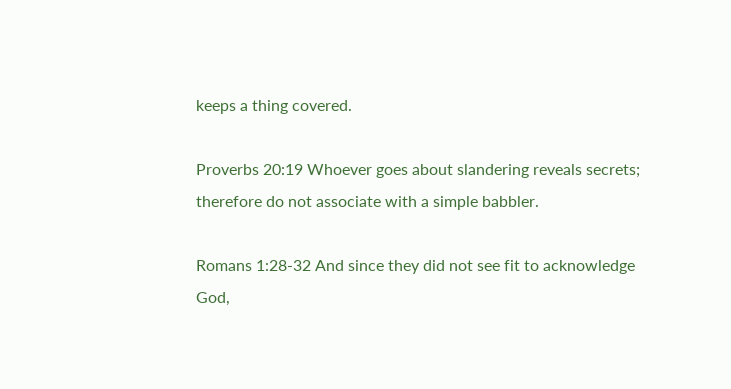keeps a thing covered.

Proverbs 20:19 Whoever goes about slandering reveals secrets; therefore do not associate with a simple babbler.

Romans 1:28-32 And since they did not see fit to acknowledge God,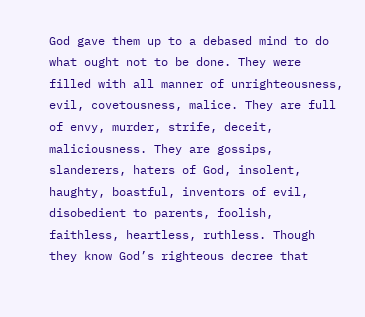God gave them up to a debased mind to do what ought not to be done. They were filled with all manner of unrighteousness, evil, covetousness, malice. They are full of envy, murder, strife, deceit, maliciousness. They are gossips, slanderers, haters of God, insolent, haughty, boastful, inventors of evil, disobedient to parents, foolish, faithless, heartless, ruthless. Though they know God’s righteous decree that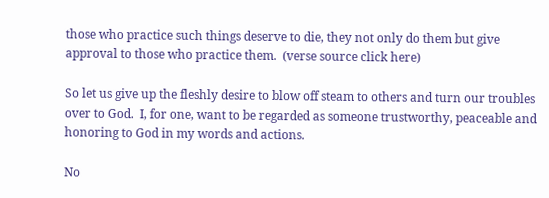those who practice such things deserve to die, they not only do them but give approval to those who practice them.  (verse source click here)

So let us give up the fleshly desire to blow off steam to others and turn our troubles over to God.  I, for one, want to be regarded as someone trustworthy, peaceable and honoring to God in my words and actions.

No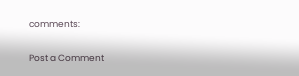comments:

Post a Comment